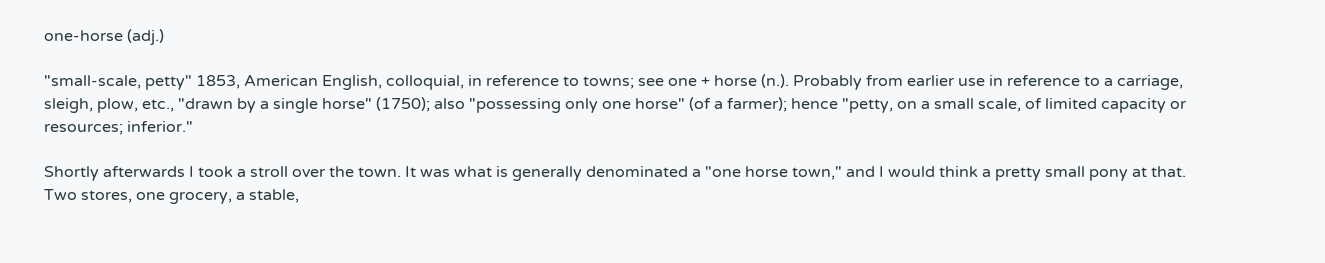one-horse (adj.)

"small-scale, petty" 1853, American English, colloquial, in reference to towns; see one + horse (n.). Probably from earlier use in reference to a carriage, sleigh, plow, etc., "drawn by a single horse" (1750); also "possessing only one horse" (of a farmer); hence "petty, on a small scale, of limited capacity or resources; inferior."

Shortly afterwards I took a stroll over the town. It was what is generally denominated a "one horse town," and I would think a pretty small pony at that. Two stores, one grocery, a stable,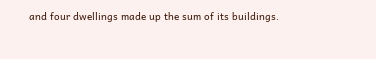and four dwellings made up the sum of its buildings.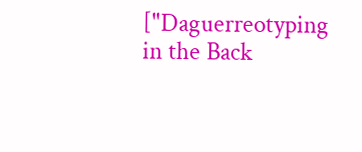["Daguerreotyping in the Back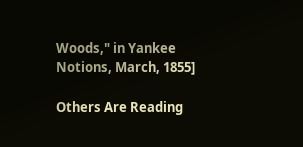Woods," in Yankee Notions, March, 1855]

Others Are Reading